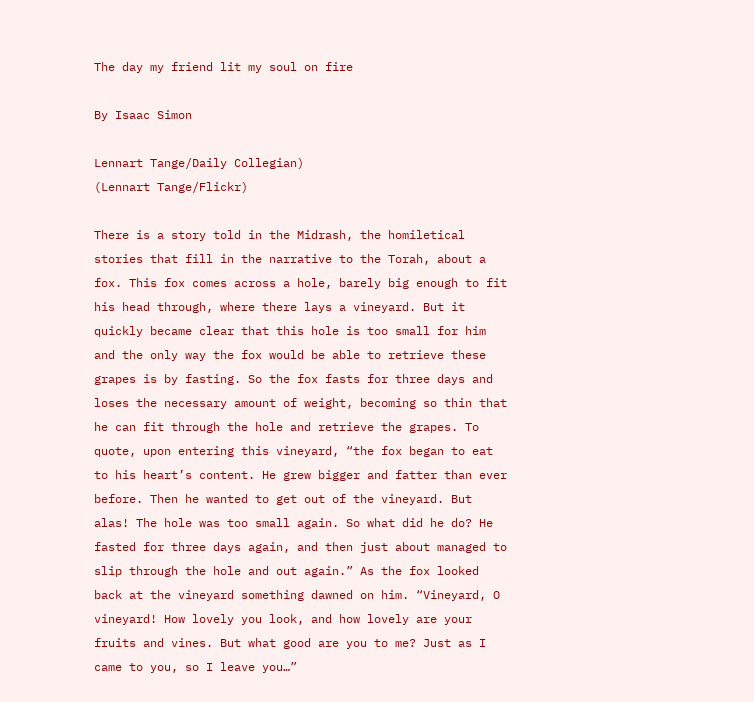The day my friend lit my soul on fire

By Isaac Simon

Lennart Tange/Daily Collegian)
(Lennart Tange/Flickr)

There is a story told in the Midrash, the homiletical stories that fill in the narrative to the Torah, about a fox. This fox comes across a hole, barely big enough to fit his head through, where there lays a vineyard. But it quickly became clear that this hole is too small for him and the only way the fox would be able to retrieve these grapes is by fasting. So the fox fasts for three days and loses the necessary amount of weight, becoming so thin that he can fit through the hole and retrieve the grapes. To quote, upon entering this vineyard, “the fox began to eat to his heart’s content. He grew bigger and fatter than ever before. Then he wanted to get out of the vineyard. But alas! The hole was too small again. So what did he do? He fasted for three days again, and then just about managed to slip through the hole and out again.” As the fox looked back at the vineyard something dawned on him. “Vineyard, O vineyard! How lovely you look, and how lovely are your fruits and vines. But what good are you to me? Just as I came to you, so I leave you…”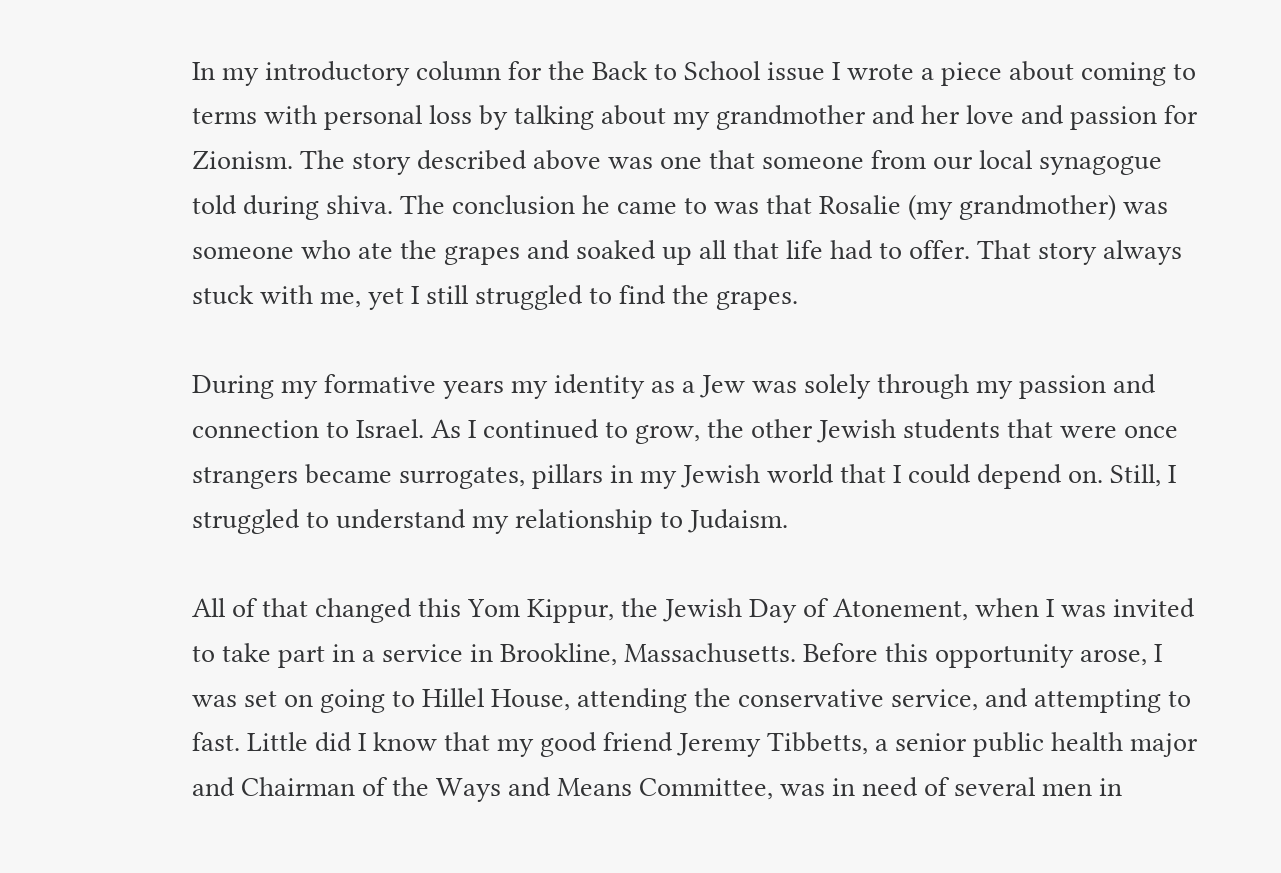In my introductory column for the Back to School issue I wrote a piece about coming to terms with personal loss by talking about my grandmother and her love and passion for Zionism. The story described above was one that someone from our local synagogue told during shiva. The conclusion he came to was that Rosalie (my grandmother) was someone who ate the grapes and soaked up all that life had to offer. That story always stuck with me, yet I still struggled to find the grapes.

During my formative years my identity as a Jew was solely through my passion and connection to Israel. As I continued to grow, the other Jewish students that were once strangers became surrogates, pillars in my Jewish world that I could depend on. Still, I struggled to understand my relationship to Judaism.

All of that changed this Yom Kippur, the Jewish Day of Atonement, when I was invited to take part in a service in Brookline, Massachusetts. Before this opportunity arose, I was set on going to Hillel House, attending the conservative service, and attempting to fast. Little did I know that my good friend Jeremy Tibbetts, a senior public health major and Chairman of the Ways and Means Committee, was in need of several men in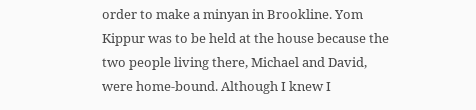order to make a minyan in Brookline. Yom Kippur was to be held at the house because the two people living there, Michael and David, were home-bound. Although I knew I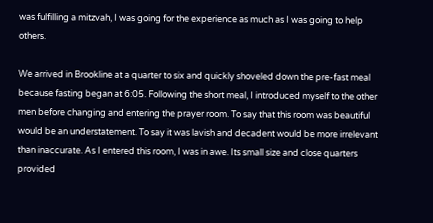was fulfilling a mitzvah, I was going for the experience as much as I was going to help others.

We arrived in Brookline at a quarter to six and quickly shoveled down the pre-fast meal because fasting began at 6:05. Following the short meal, I introduced myself to the other men before changing and entering the prayer room. To say that this room was beautiful would be an understatement. To say it was lavish and decadent would be more irrelevant than inaccurate. As I entered this room, I was in awe. Its small size and close quarters provided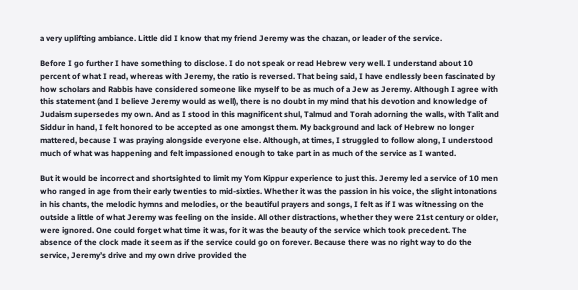a very uplifting ambiance. Little did I know that my friend Jeremy was the chazan, or leader of the service.

Before I go further I have something to disclose. I do not speak or read Hebrew very well. I understand about 10 percent of what I read, whereas with Jeremy, the ratio is reversed. That being said, I have endlessly been fascinated by how scholars and Rabbis have considered someone like myself to be as much of a Jew as Jeremy. Although I agree with this statement (and I believe Jeremy would as well), there is no doubt in my mind that his devotion and knowledge of Judaism supersedes my own. And as I stood in this magnificent shul, Talmud and Torah adorning the walls, with Talit and Siddur in hand, I felt honored to be accepted as one amongst them. My background and lack of Hebrew no longer mattered, because I was praying alongside everyone else. Although, at times, I struggled to follow along, I understood much of what was happening and felt impassioned enough to take part in as much of the service as I wanted.

But it would be incorrect and shortsighted to limit my Yom Kippur experience to just this. Jeremy led a service of 10 men who ranged in age from their early twenties to mid-sixties. Whether it was the passion in his voice, the slight intonations in his chants, the melodic hymns and melodies, or the beautiful prayers and songs, I felt as if I was witnessing on the outside a little of what Jeremy was feeling on the inside. All other distractions, whether they were 21st century or older, were ignored. One could forget what time it was, for it was the beauty of the service which took precedent. The absence of the clock made it seem as if the service could go on forever. Because there was no right way to do the service, Jeremy’s drive and my own drive provided the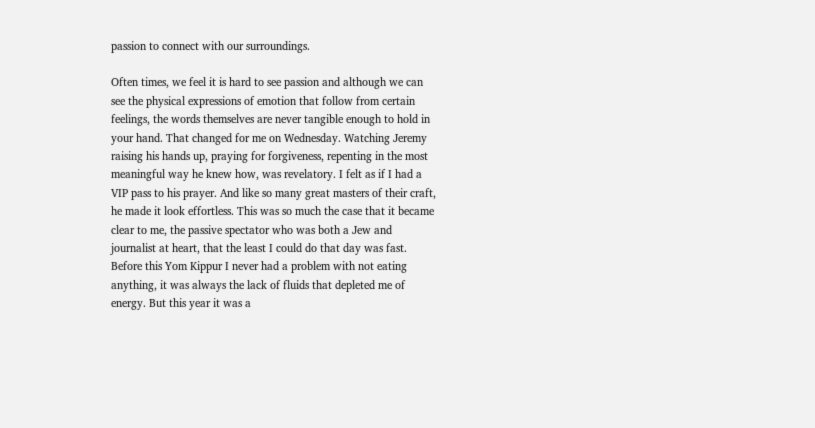passion to connect with our surroundings.

Often times, we feel it is hard to see passion and although we can see the physical expressions of emotion that follow from certain feelings, the words themselves are never tangible enough to hold in your hand. That changed for me on Wednesday. Watching Jeremy raising his hands up, praying for forgiveness, repenting in the most meaningful way he knew how, was revelatory. I felt as if I had a VIP pass to his prayer. And like so many great masters of their craft, he made it look effortless. This was so much the case that it became clear to me, the passive spectator who was both a Jew and journalist at heart, that the least I could do that day was fast. Before this Yom Kippur I never had a problem with not eating anything, it was always the lack of fluids that depleted me of energy. But this year it was a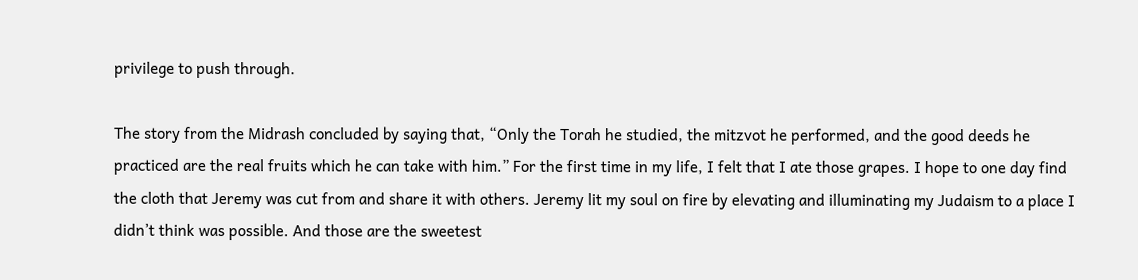privilege to push through.

The story from the Midrash concluded by saying that, “Only the Torah he studied, the mitzvot he performed, and the good deeds he practiced are the real fruits which he can take with him.” For the first time in my life, I felt that I ate those grapes. I hope to one day find the cloth that Jeremy was cut from and share it with others. Jeremy lit my soul on fire by elevating and illuminating my Judaism to a place I didn’t think was possible. And those are the sweetest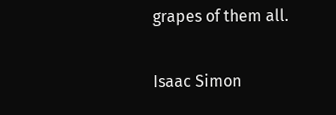grapes of them all.

Isaac Simon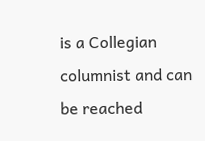is a Collegian columnist and can be reached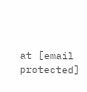at [email protected]